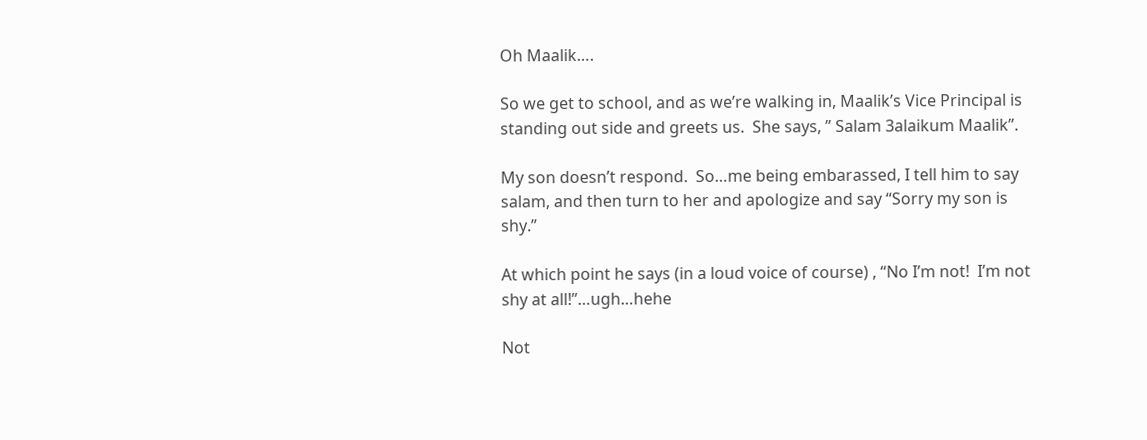Oh Maalik….

So we get to school, and as we’re walking in, Maalik’s Vice Principal is standing out side and greets us.  She says, ” Salam 3alaikum Maalik”.

My son doesn’t respond.  So…me being embarassed, I tell him to say salam, and then turn to her and apologize and say “Sorry my son is shy.”

At which point he says (in a loud voice of course) , “No I’m not!  I’m not shy at all!”…ugh…hehe

Not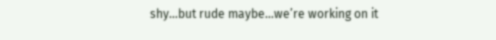shy…but rude maybe…we’re working on it